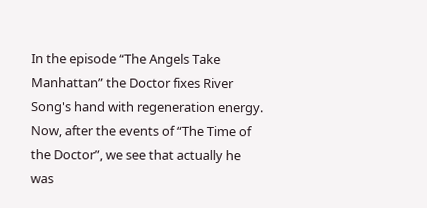In the episode “The Angels Take Manhattan” the Doctor fixes River Song's hand with regeneration energy. Now, after the events of “The Time of the Doctor”, we see that actually he was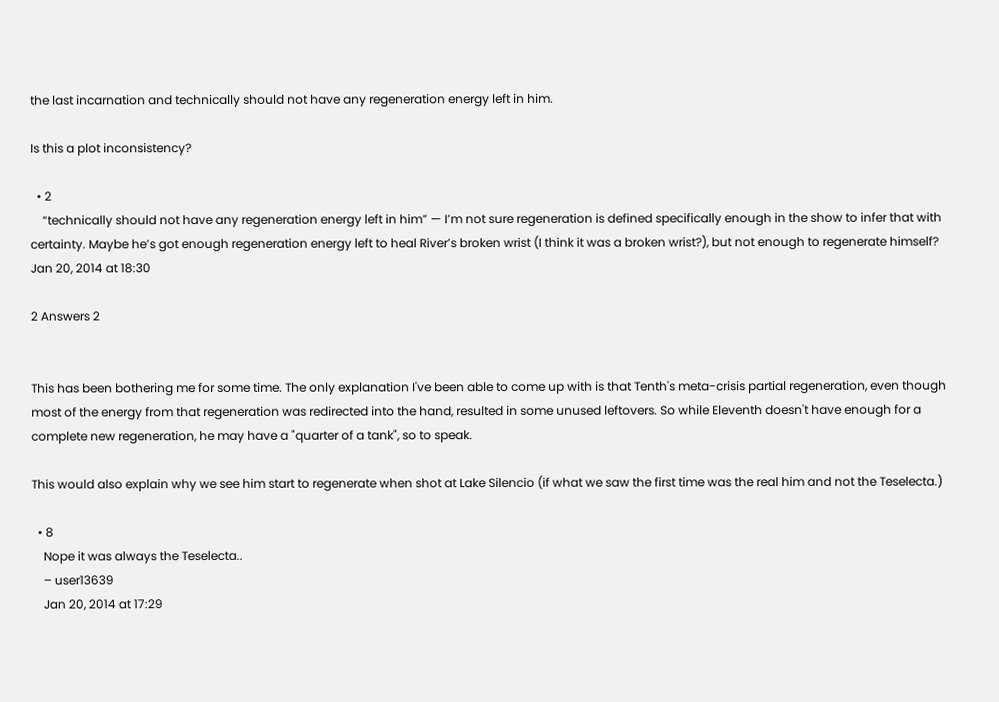the last incarnation and technically should not have any regeneration energy left in him.

Is this a plot inconsistency?

  • 2
    “technically should not have any regeneration energy left in him” — I’m not sure regeneration is defined specifically enough in the show to infer that with certainty. Maybe he’s got enough regeneration energy left to heal River’s broken wrist (I think it was a broken wrist?), but not enough to regenerate himself? Jan 20, 2014 at 18:30

2 Answers 2


This has been bothering me for some time. The only explanation I've been able to come up with is that Tenth's meta-crisis partial regeneration, even though most of the energy from that regeneration was redirected into the hand, resulted in some unused leftovers. So while Eleventh doesn't have enough for a complete new regeneration, he may have a "quarter of a tank", so to speak.

This would also explain why we see him start to regenerate when shot at Lake Silencio (if what we saw the first time was the real him and not the Teselecta.)

  • 8
    Nope it was always the Teselecta..
    – user13639
    Jan 20, 2014 at 17:29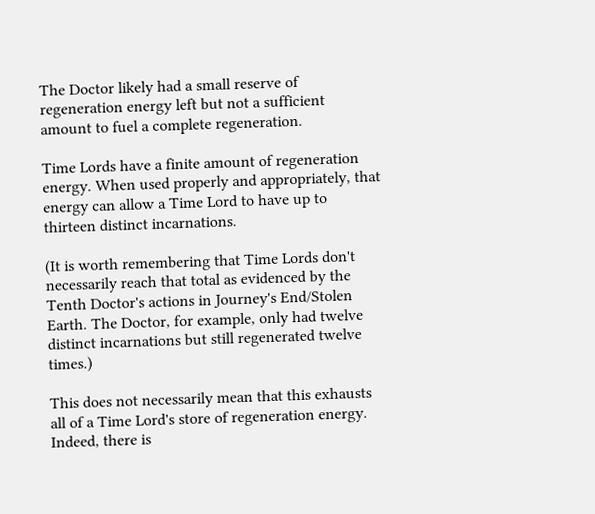The Doctor likely had a small reserve of regeneration energy left but not a sufficient amount to fuel a complete regeneration.

Time Lords have a finite amount of regeneration energy. When used properly and appropriately, that energy can allow a Time Lord to have up to thirteen distinct incarnations.

(It is worth remembering that Time Lords don't necessarily reach that total as evidenced by the Tenth Doctor's actions in Journey's End/Stolen Earth. The Doctor, for example, only had twelve distinct incarnations but still regenerated twelve times.)

This does not necessarily mean that this exhausts all of a Time Lord's store of regeneration energy. Indeed, there is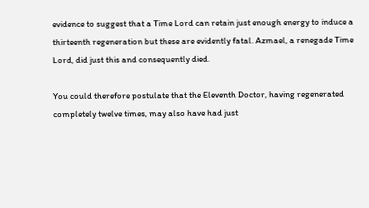evidence to suggest that a Time Lord can retain just enough energy to induce a thirteenth regeneration but these are evidently fatal. Azmael, a renegade Time Lord, did just this and consequently died.

You could therefore postulate that the Eleventh Doctor, having regenerated completely twelve times, may also have had just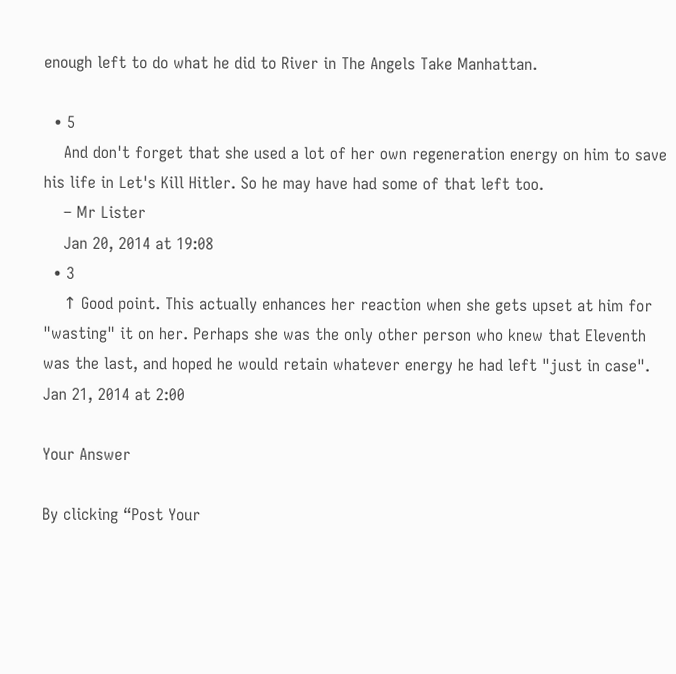enough left to do what he did to River in The Angels Take Manhattan.

  • 5
    And don't forget that she used a lot of her own regeneration energy on him to save his life in Let's Kill Hitler. So he may have had some of that left too.
    – Mr Lister
    Jan 20, 2014 at 19:08
  • 3
    ↑ Good point. This actually enhances her reaction when she gets upset at him for "wasting" it on her. Perhaps she was the only other person who knew that Eleventh was the last, and hoped he would retain whatever energy he had left "just in case". Jan 21, 2014 at 2:00

Your Answer

By clicking “Post Your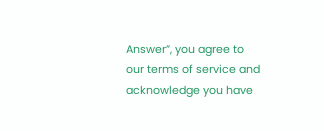Answer”, you agree to our terms of service and acknowledge you have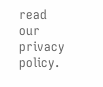read our privacy policy.